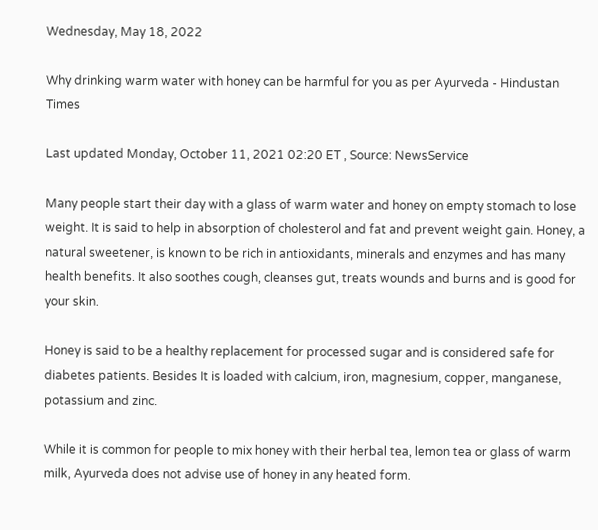Wednesday, May 18, 2022

Why drinking warm water with honey can be harmful for you as per Ayurveda - Hindustan Times

Last updated Monday, October 11, 2021 02:20 ET , Source: NewsService

Many people start their day with a glass of warm water and honey on empty stomach to lose weight. It is said to help in absorption of cholesterol and fat and prevent weight gain. Honey, a natural sweetener, is known to be rich in antioxidants, minerals and enzymes and has many health benefits. It also soothes cough, cleanses gut, treats wounds and burns and is good for your skin.

Honey is said to be a healthy replacement for processed sugar and is considered safe for diabetes patients. Besides It is loaded with calcium, iron, magnesium, copper, manganese, potassium and zinc.

While it is common for people to mix honey with their herbal tea, lemon tea or glass of warm milk, Ayurveda does not advise use of honey in any heated form.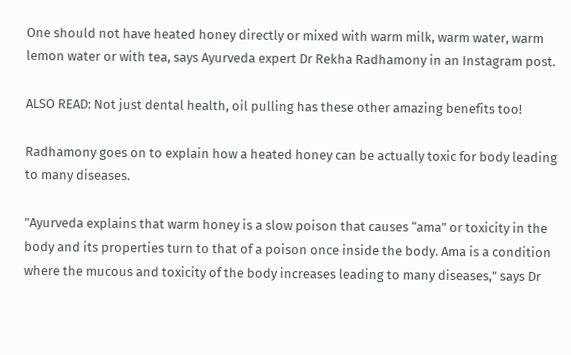One should not have heated honey directly or mixed with warm milk, warm water, warm lemon water or with tea, says Ayurveda expert Dr Rekha Radhamony in an Instagram post.

ALSO READ: Not just dental health, oil pulling has these other amazing benefits too!

Radhamony goes on to explain how a heated honey can be actually toxic for body leading to many diseases.

"Ayurveda explains that warm honey is a slow poison that causes “ama” or toxicity in the body and its properties turn to that of a poison once inside the body. Ama is a condition where the mucous and toxicity of the body increases leading to many diseases," says Dr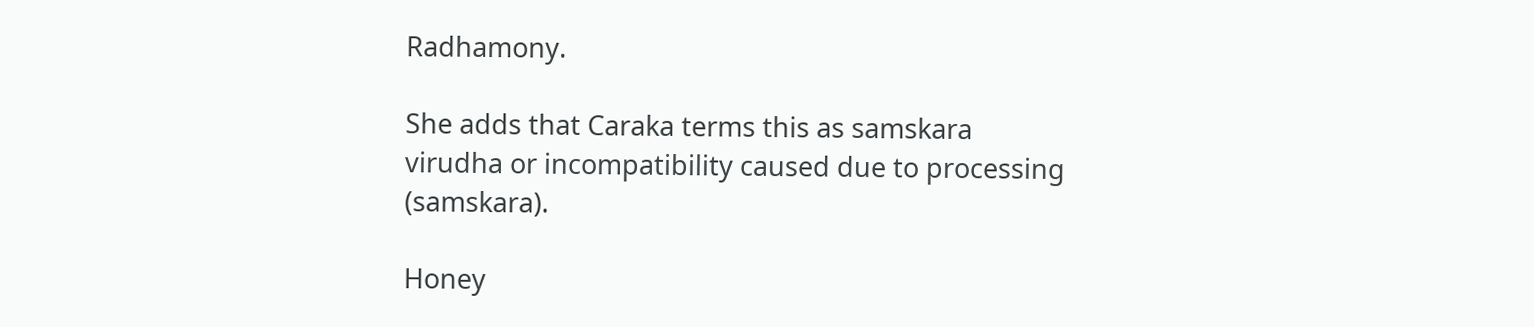Radhamony.

She adds that Caraka terms this as samskara virudha or incompatibility caused due to processing (samskara).

Honey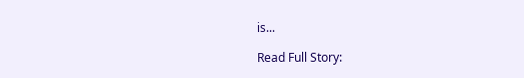is...

Read Full Story: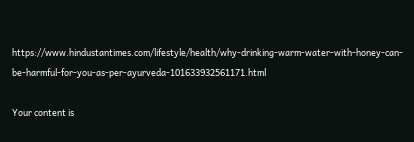https://www.hindustantimes.com/lifestyle/health/why-drinking-warm-water-with-honey-can-be-harmful-for-you-as-per-ayurveda-101633932561171.html

Your content is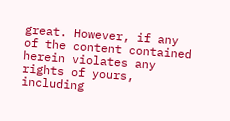great. However, if any of the content contained herein violates any rights of yours, including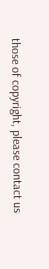those of copyright, please contact us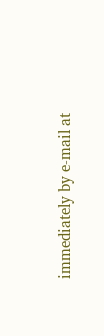immediately by e-mail at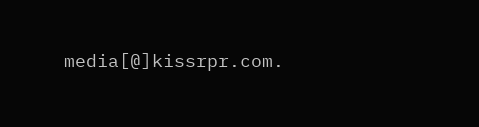media[@]kissrpr.com.